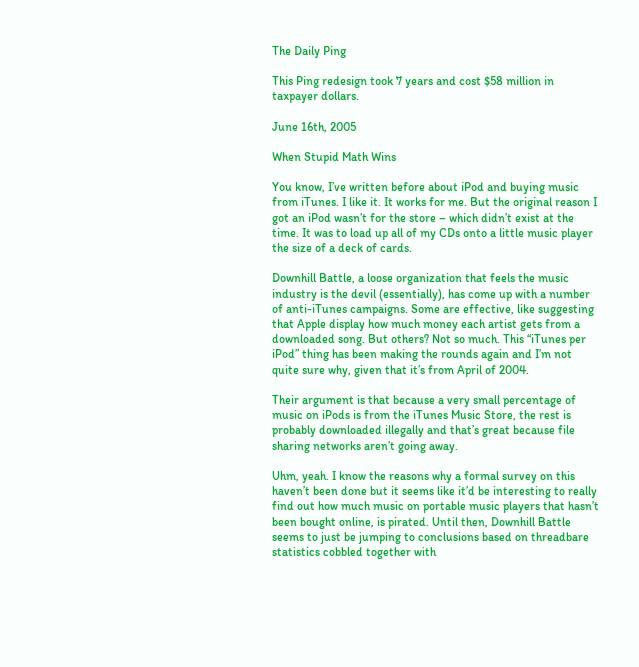The Daily Ping

This Ping redesign took 7 years and cost $58 million in taxpayer dollars.

June 16th, 2005

When Stupid Math Wins

You know, I’ve written before about iPod and buying music from iTunes. I like it. It works for me. But the original reason I got an iPod wasn’t for the store – which didn’t exist at the time. It was to load up all of my CDs onto a little music player the size of a deck of cards.

Downhill Battle, a loose organization that feels the music industry is the devil (essentially), has come up with a number of anti-iTunes campaigns. Some are effective, like suggesting that Apple display how much money each artist gets from a downloaded song. But others? Not so much. This “iTunes per iPod” thing has been making the rounds again and I’m not quite sure why, given that it’s from April of 2004.

Their argument is that because a very small percentage of music on iPods is from the iTunes Music Store, the rest is probably downloaded illegally and that’s great because file sharing networks aren’t going away.

Uhm, yeah. I know the reasons why a formal survey on this haven’t been done but it seems like it’d be interesting to really find out how much music on portable music players that hasn’t been bought online, is pirated. Until then, Downhill Battle seems to just be jumping to conclusions based on threadbare statistics cobbled together with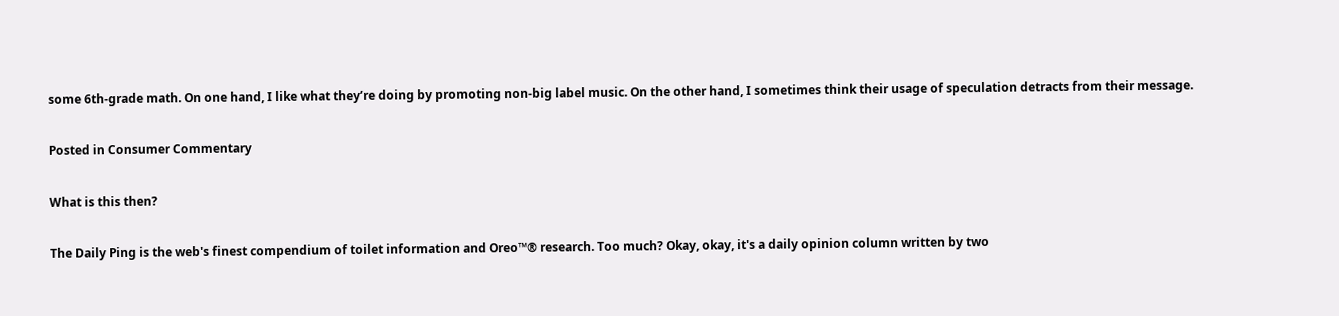some 6th-grade math. On one hand, I like what they’re doing by promoting non-big label music. On the other hand, I sometimes think their usage of speculation detracts from their message.

Posted in Consumer Commentary

What is this then?

The Daily Ping is the web's finest compendium of toilet information and Oreo™® research. Too much? Okay, okay, it's a daily opinion column written by two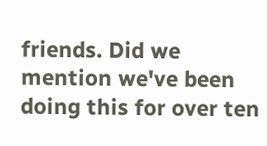friends. Did we mention we've been doing this for over ten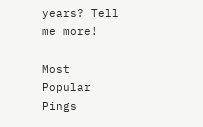years? Tell me more!

Most Popular Pings